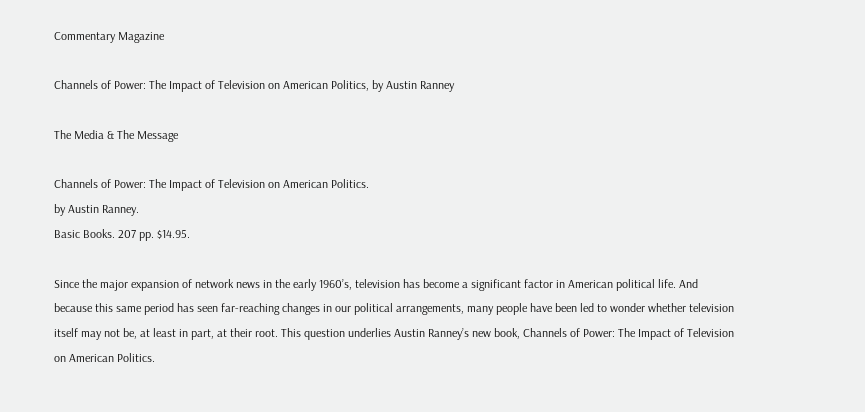Commentary Magazine

Channels of Power: The Impact of Television on American Politics, by Austin Ranney

The Media & The Message

Channels of Power: The Impact of Television on American Politics.
by Austin Ranney.
Basic Books. 207 pp. $14.95.

Since the major expansion of network news in the early 1960’s, television has become a significant factor in American political life. And because this same period has seen far-reaching changes in our political arrangements, many people have been led to wonder whether television itself may not be, at least in part, at their root. This question underlies Austin Ranney’s new book, Channels of Power: The Impact of Television on American Politics.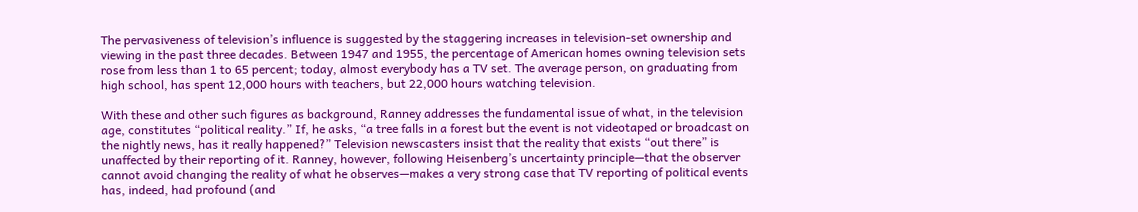The pervasiveness of television’s influence is suggested by the staggering increases in television-set ownership and viewing in the past three decades. Between 1947 and 1955, the percentage of American homes owning television sets rose from less than 1 to 65 percent; today, almost everybody has a TV set. The average person, on graduating from high school, has spent 12,000 hours with teachers, but 22,000 hours watching television.

With these and other such figures as background, Ranney addresses the fundamental issue of what, in the television age, constitutes “political reality.” If, he asks, “a tree falls in a forest but the event is not videotaped or broadcast on the nightly news, has it really happened?” Television newscasters insist that the reality that exists “out there” is unaffected by their reporting of it. Ranney, however, following Heisenberg’s uncertainty principle—that the observer cannot avoid changing the reality of what he observes—makes a very strong case that TV reporting of political events has, indeed, had profound (and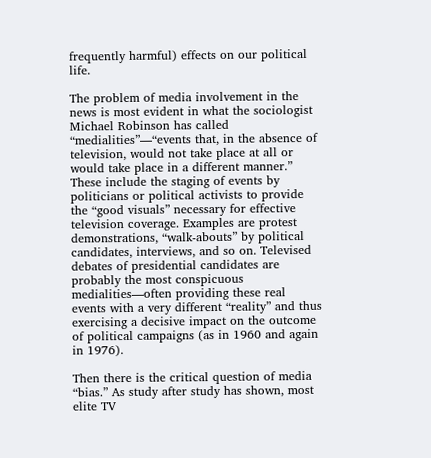frequently harmful) effects on our political life.

The problem of media involvement in the news is most evident in what the sociologist Michael Robinson has called “medialities”—“events that, in the absence of television, would not take place at all or would take place in a different manner.” These include the staging of events by politicians or political activists to provide the “good visuals” necessary for effective television coverage. Examples are protest demonstrations, “walk-abouts” by political candidates, interviews, and so on. Televised debates of presidential candidates are probably the most conspicuous medialities—often providing these real events with a very different “reality” and thus exercising a decisive impact on the outcome of political campaigns (as in 1960 and again in 1976).

Then there is the critical question of media “bias.” As study after study has shown, most elite TV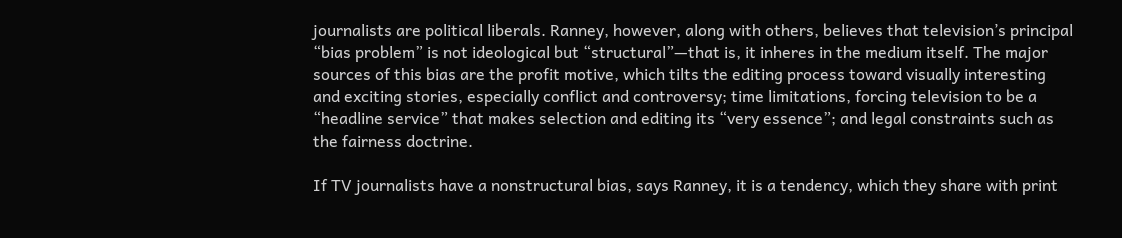journalists are political liberals. Ranney, however, along with others, believes that television’s principal “bias problem” is not ideological but “structural”—that is, it inheres in the medium itself. The major sources of this bias are the profit motive, which tilts the editing process toward visually interesting and exciting stories, especially conflict and controversy; time limitations, forcing television to be a “headline service” that makes selection and editing its “very essence”; and legal constraints such as the fairness doctrine.

If TV journalists have a nonstructural bias, says Ranney, it is a tendency, which they share with print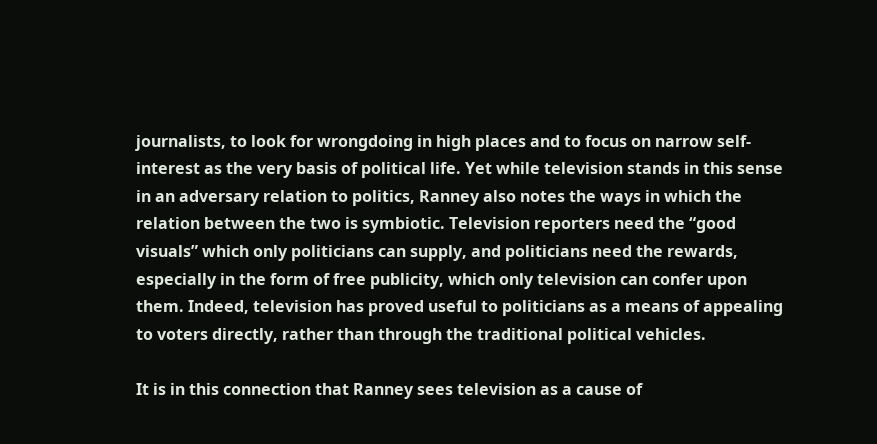journalists, to look for wrongdoing in high places and to focus on narrow self-interest as the very basis of political life. Yet while television stands in this sense in an adversary relation to politics, Ranney also notes the ways in which the relation between the two is symbiotic. Television reporters need the “good visuals” which only politicians can supply, and politicians need the rewards, especially in the form of free publicity, which only television can confer upon them. Indeed, television has proved useful to politicians as a means of appealing to voters directly, rather than through the traditional political vehicles.

It is in this connection that Ranney sees television as a cause of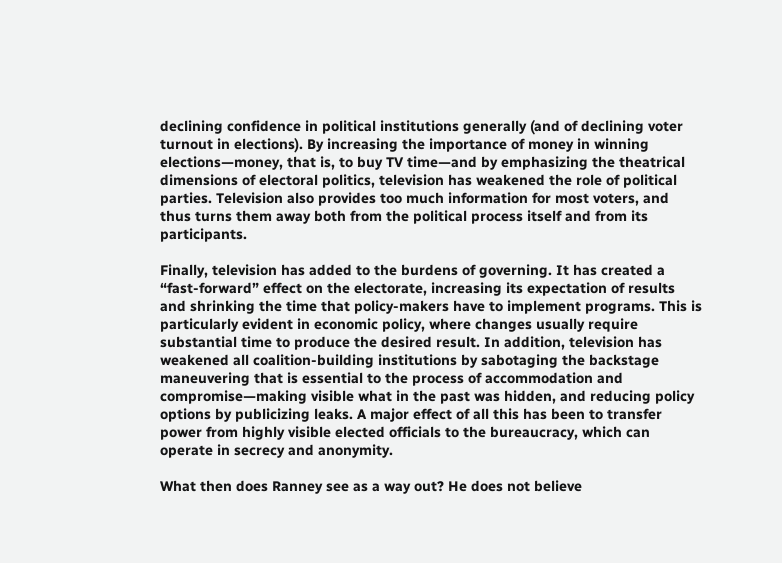declining confidence in political institutions generally (and of declining voter turnout in elections). By increasing the importance of money in winning elections—money, that is, to buy TV time—and by emphasizing the theatrical dimensions of electoral politics, television has weakened the role of political parties. Television also provides too much information for most voters, and thus turns them away both from the political process itself and from its participants.

Finally, television has added to the burdens of governing. It has created a “fast-forward” effect on the electorate, increasing its expectation of results and shrinking the time that policy-makers have to implement programs. This is particularly evident in economic policy, where changes usually require substantial time to produce the desired result. In addition, television has weakened all coalition-building institutions by sabotaging the backstage maneuvering that is essential to the process of accommodation and compromise—making visible what in the past was hidden, and reducing policy options by publicizing leaks. A major effect of all this has been to transfer power from highly visible elected officials to the bureaucracy, which can operate in secrecy and anonymity.

What then does Ranney see as a way out? He does not believe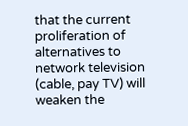that the current proliferation of alternatives to network television (cable, pay TV) will weaken the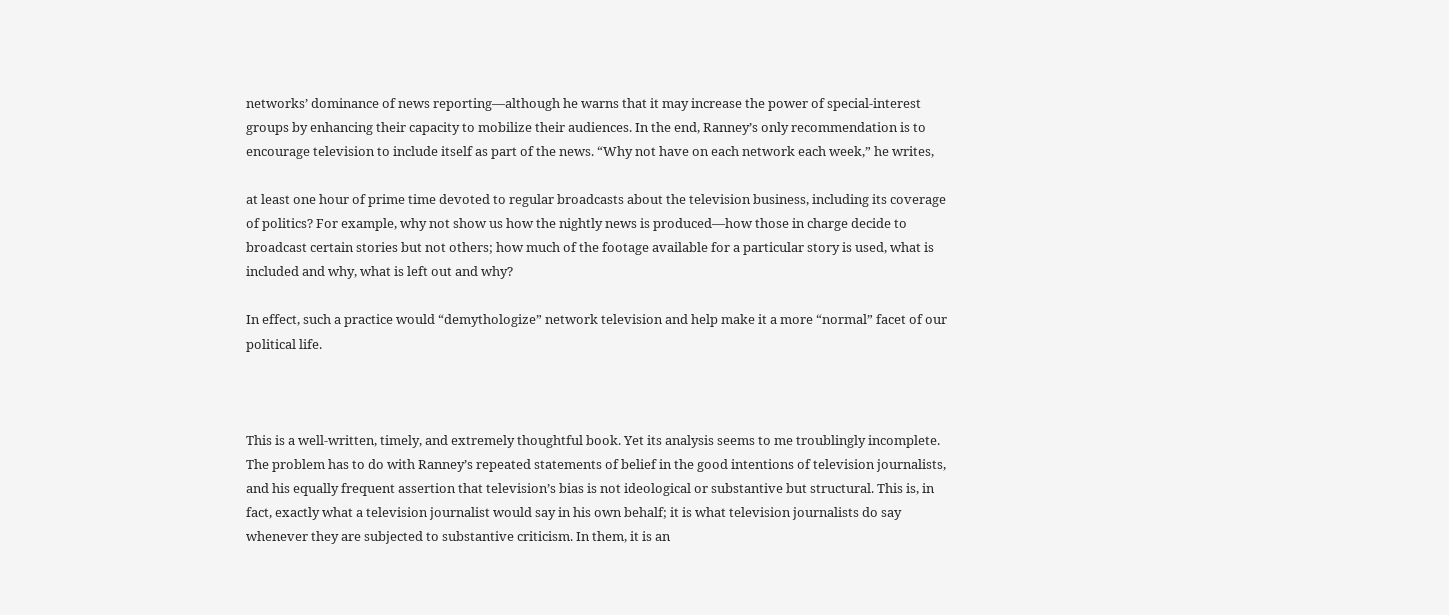networks’ dominance of news reporting—although he warns that it may increase the power of special-interest groups by enhancing their capacity to mobilize their audiences. In the end, Ranney’s only recommendation is to encourage television to include itself as part of the news. “Why not have on each network each week,” he writes,

at least one hour of prime time devoted to regular broadcasts about the television business, including its coverage of politics? For example, why not show us how the nightly news is produced—how those in charge decide to broadcast certain stories but not others; how much of the footage available for a particular story is used, what is included and why, what is left out and why?

In effect, such a practice would “demythologize” network television and help make it a more “normal” facet of our political life.



This is a well-written, timely, and extremely thoughtful book. Yet its analysis seems to me troublingly incomplete. The problem has to do with Ranney’s repeated statements of belief in the good intentions of television journalists, and his equally frequent assertion that television’s bias is not ideological or substantive but structural. This is, in fact, exactly what a television journalist would say in his own behalf; it is what television journalists do say whenever they are subjected to substantive criticism. In them, it is an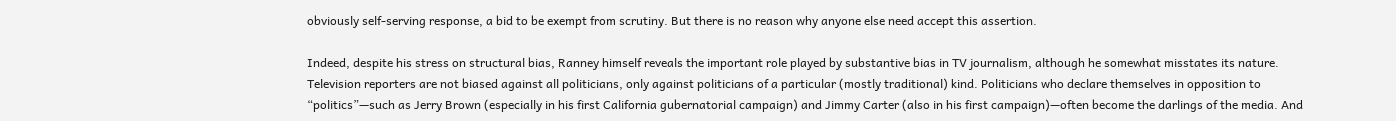obviously self-serving response, a bid to be exempt from scrutiny. But there is no reason why anyone else need accept this assertion.

Indeed, despite his stress on structural bias, Ranney himself reveals the important role played by substantive bias in TV journalism, although he somewhat misstates its nature. Television reporters are not biased against all politicians, only against politicians of a particular (mostly traditional) kind. Politicians who declare themselves in opposition to “politics”—such as Jerry Brown (especially in his first California gubernatorial campaign) and Jimmy Carter (also in his first campaign)—often become the darlings of the media. And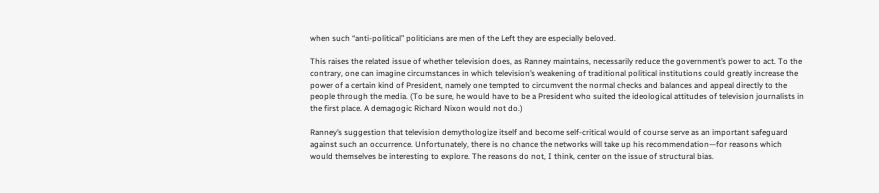when such “anti-political” politicians are men of the Left they are especially beloved.

This raises the related issue of whether television does, as Ranney maintains, necessarily reduce the government’s power to act. To the contrary, one can imagine circumstances in which television’s weakening of traditional political institutions could greatly increase the power of a certain kind of President, namely one tempted to circumvent the normal checks and balances and appeal directly to the people through the media. (To be sure, he would have to be a President who suited the ideological attitudes of television journalists in the first place. A demagogic Richard Nixon would not do.)

Ranney’s suggestion that television demythologize itself and become self-critical would of course serve as an important safeguard against such an occurrence. Unfortunately, there is no chance the networks will take up his recommendation—for reasons which would themselves be interesting to explore. The reasons do not, I think, center on the issue of structural bias.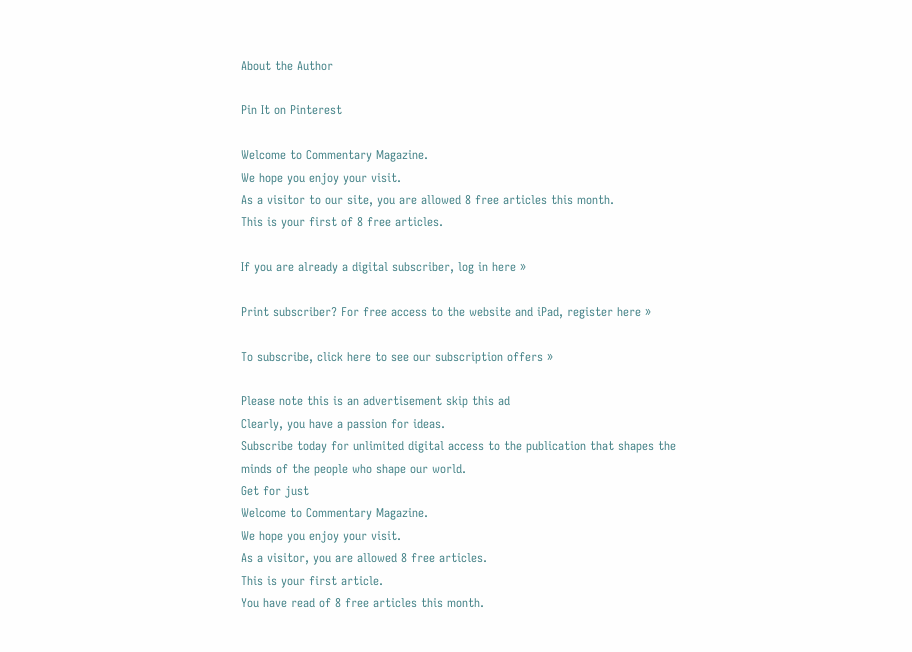About the Author

Pin It on Pinterest

Welcome to Commentary Magazine.
We hope you enjoy your visit.
As a visitor to our site, you are allowed 8 free articles this month.
This is your first of 8 free articles.

If you are already a digital subscriber, log in here »

Print subscriber? For free access to the website and iPad, register here »

To subscribe, click here to see our subscription offers »

Please note this is an advertisement skip this ad
Clearly, you have a passion for ideas.
Subscribe today for unlimited digital access to the publication that shapes the minds of the people who shape our world.
Get for just
Welcome to Commentary Magazine.
We hope you enjoy your visit.
As a visitor, you are allowed 8 free articles.
This is your first article.
You have read of 8 free articles this month.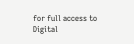for full access to
Digital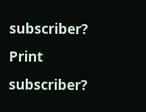subscriber?
Print subscriber?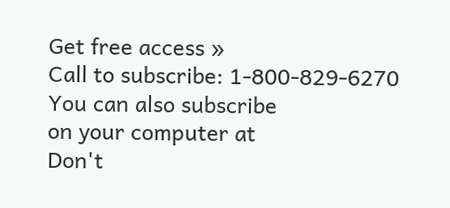Get free access »
Call to subscribe: 1-800-829-6270
You can also subscribe
on your computer at
Don't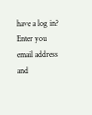have a log in?
Enter you email address and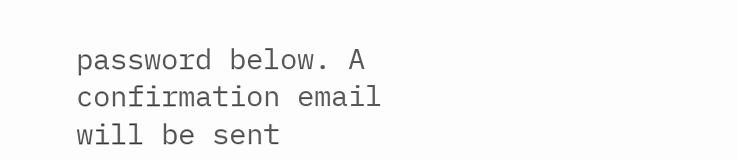password below. A confirmation email will be sent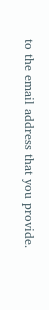to the email address that you provide.